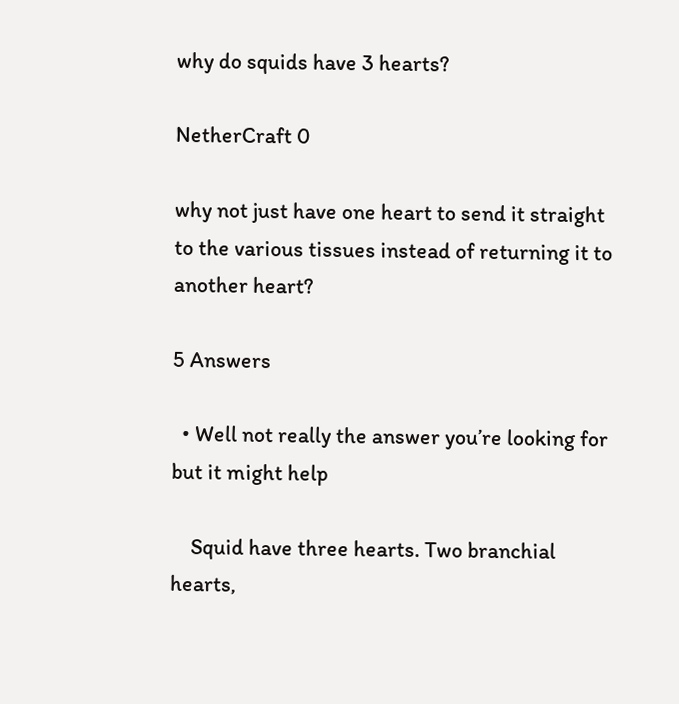why do squids have 3 hearts?

NetherCraft 0

why not just have one heart to send it straight to the various tissues instead of returning it to another heart?

5 Answers

  • Well not really the answer you’re looking for but it might help

    Squid have three hearts. Two branchial hearts,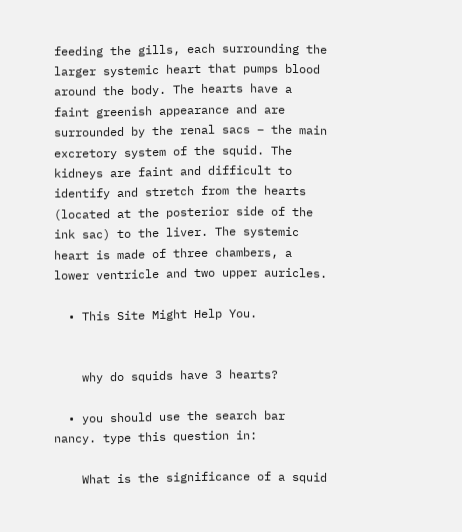feeding the gills, each surrounding the larger systemic heart that pumps blood around the body. The hearts have a faint greenish appearance and are surrounded by the renal sacs – the main excretory system of the squid. The kidneys are faint and difficult to identify and stretch from the hearts (located at the posterior side of the ink sac) to the liver. The systemic heart is made of three chambers, a lower ventricle and two upper auricles.

  • This Site Might Help You.


    why do squids have 3 hearts?

  • you should use the search bar nancy. type this question in:

    What is the significance of a squid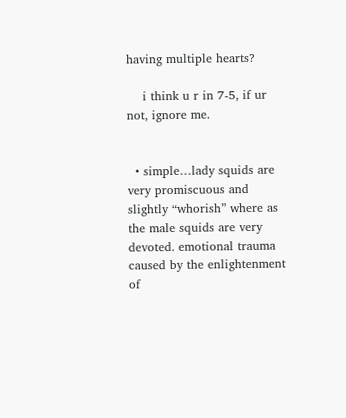having multiple hearts?

    i think u r in 7-5, if ur not, ignore me.


  • simple…lady squids are very promiscuous and slightly “whorish” where as the male squids are very devoted. emotional trauma caused by the enlightenment of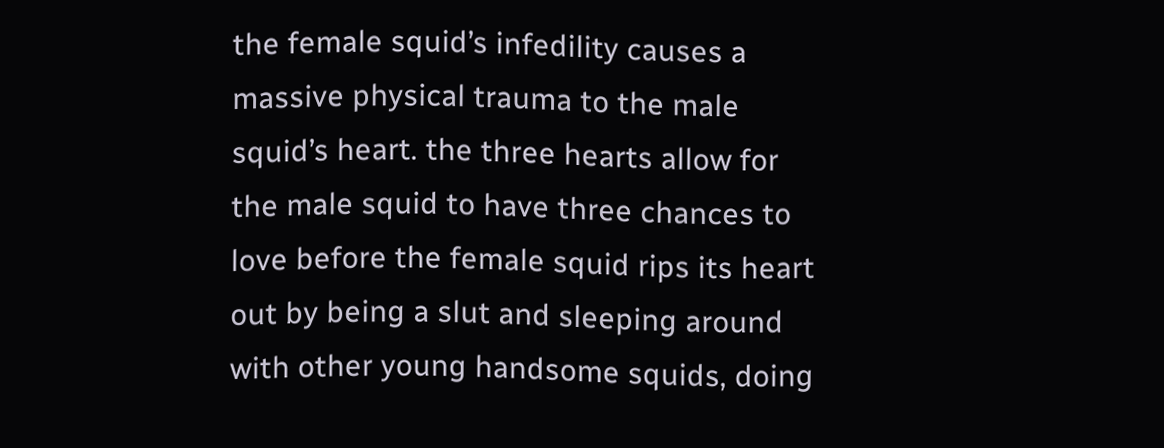the female squid’s infedility causes a massive physical trauma to the male squid’s heart. the three hearts allow for the male squid to have three chances to love before the female squid rips its heart out by being a slut and sleeping around with other young handsome squids, doing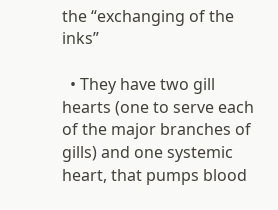the “exchanging of the inks”

  • They have two gill hearts (one to serve each of the major branches of gills) and one systemic heart, that pumps blood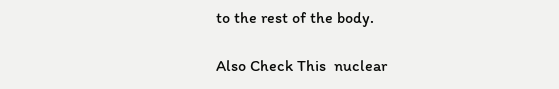to the rest of the body.

Also Check This  nuclear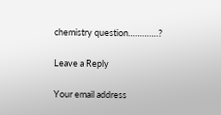chemistry question………….?

Leave a Reply

Your email address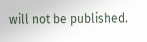will not be published.